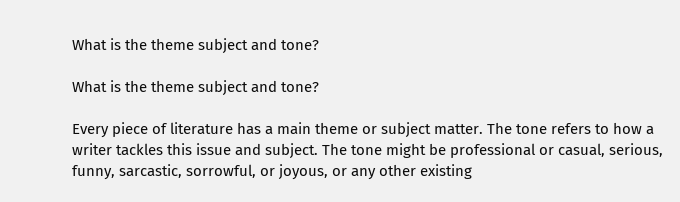What is the theme subject and tone?

What is the theme subject and tone?

Every piece of literature has a main theme or subject matter. The tone refers to how a writer tackles this issue and subject. The tone might be professional or casual, serious, funny, sarcastic, sorrowful, or joyous, or any other existing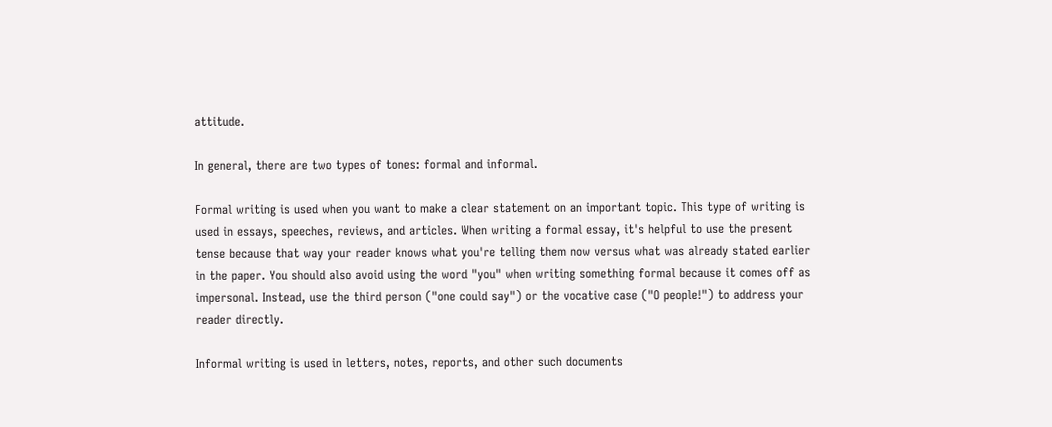attitude.

In general, there are two types of tones: formal and informal.

Formal writing is used when you want to make a clear statement on an important topic. This type of writing is used in essays, speeches, reviews, and articles. When writing a formal essay, it's helpful to use the present tense because that way your reader knows what you're telling them now versus what was already stated earlier in the paper. You should also avoid using the word "you" when writing something formal because it comes off as impersonal. Instead, use the third person ("one could say") or the vocative case ("O people!") to address your reader directly.

Informal writing is used in letters, notes, reports, and other such documents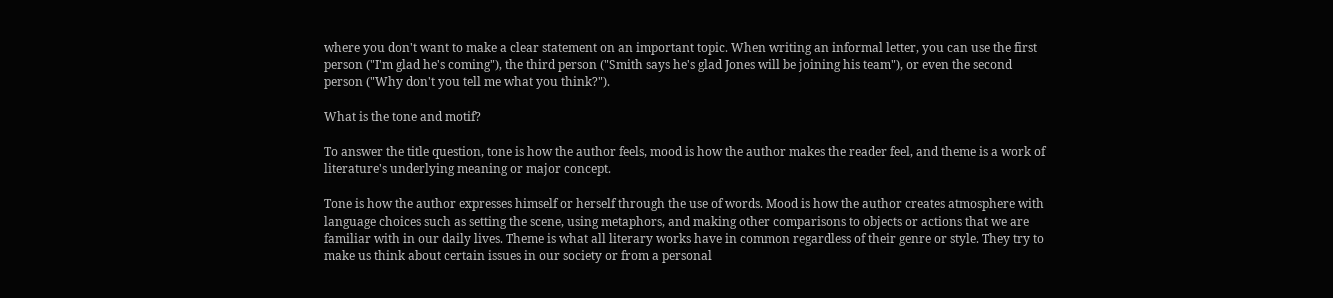where you don't want to make a clear statement on an important topic. When writing an informal letter, you can use the first person ("I'm glad he's coming"), the third person ("Smith says he's glad Jones will be joining his team"), or even the second person ("Why don't you tell me what you think?").

What is the tone and motif?

To answer the title question, tone is how the author feels, mood is how the author makes the reader feel, and theme is a work of literature's underlying meaning or major concept.

Tone is how the author expresses himself or herself through the use of words. Mood is how the author creates atmosphere with language choices such as setting the scene, using metaphors, and making other comparisons to objects or actions that we are familiar with in our daily lives. Theme is what all literary works have in common regardless of their genre or style. They try to make us think about certain issues in our society or from a personal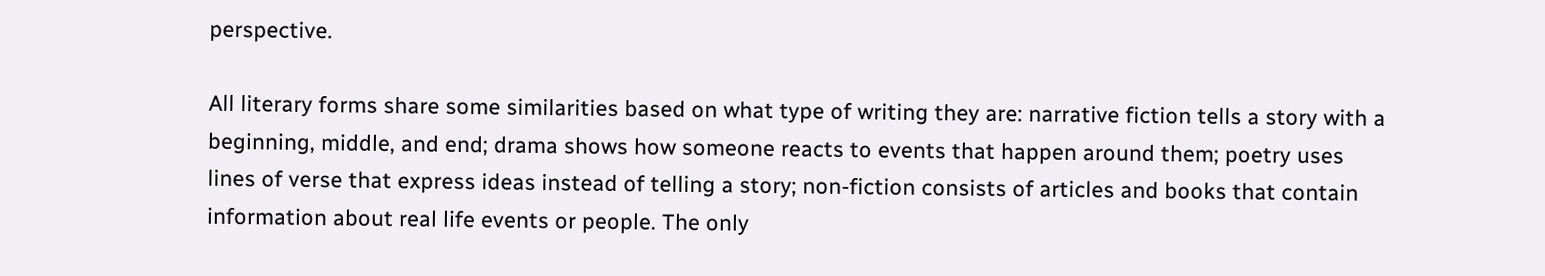perspective.

All literary forms share some similarities based on what type of writing they are: narrative fiction tells a story with a beginning, middle, and end; drama shows how someone reacts to events that happen around them; poetry uses lines of verse that express ideas instead of telling a story; non-fiction consists of articles and books that contain information about real life events or people. The only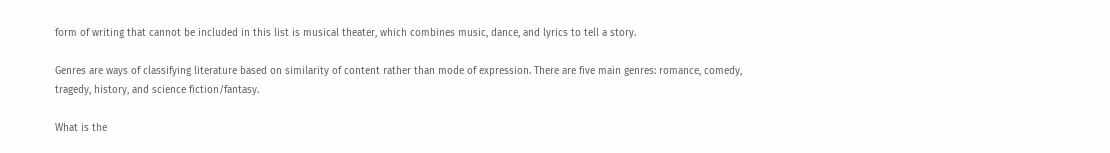form of writing that cannot be included in this list is musical theater, which combines music, dance, and lyrics to tell a story.

Genres are ways of classifying literature based on similarity of content rather than mode of expression. There are five main genres: romance, comedy, tragedy, history, and science fiction/fantasy.

What is the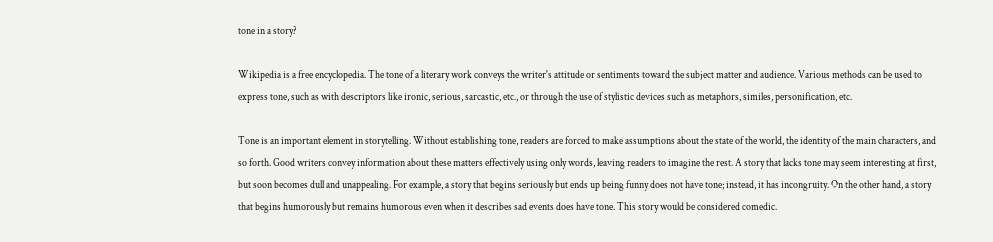tone in a story?

Wikipedia is a free encyclopedia. The tone of a literary work conveys the writer's attitude or sentiments toward the subject matter and audience. Various methods can be used to express tone, such as with descriptors like ironic, serious, sarcastic, etc., or through the use of stylistic devices such as metaphors, similes, personification, etc.

Tone is an important element in storytelling. Without establishing tone, readers are forced to make assumptions about the state of the world, the identity of the main characters, and so forth. Good writers convey information about these matters effectively using only words, leaving readers to imagine the rest. A story that lacks tone may seem interesting at first, but soon becomes dull and unappealing. For example, a story that begins seriously but ends up being funny does not have tone; instead, it has incongruity. On the other hand, a story that begins humorously but remains humorous even when it describes sad events does have tone. This story would be considered comedic.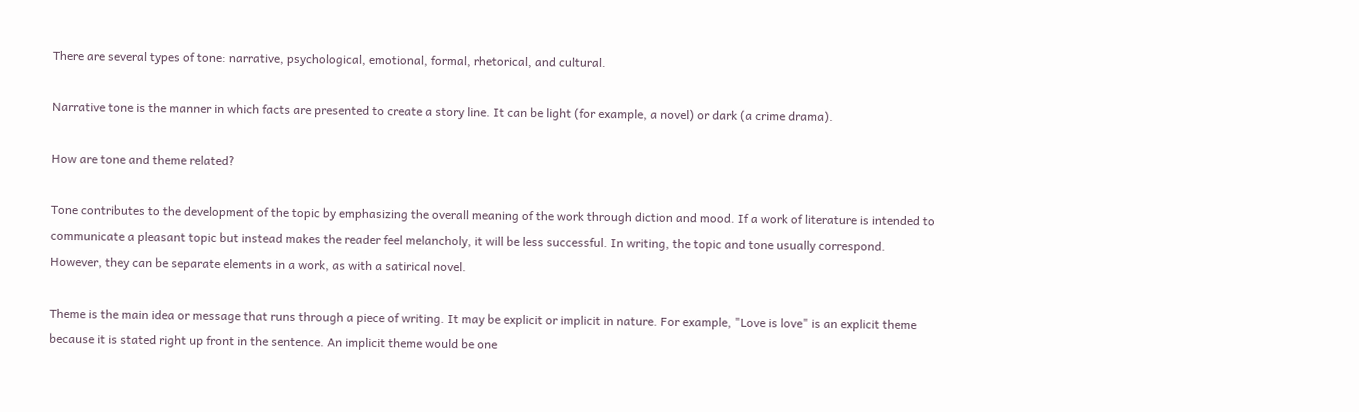There are several types of tone: narrative, psychological, emotional, formal, rhetorical, and cultural.

Narrative tone is the manner in which facts are presented to create a story line. It can be light (for example, a novel) or dark (a crime drama).

How are tone and theme related?

Tone contributes to the development of the topic by emphasizing the overall meaning of the work through diction and mood. If a work of literature is intended to communicate a pleasant topic but instead makes the reader feel melancholy, it will be less successful. In writing, the topic and tone usually correspond. However, they can be separate elements in a work, as with a satirical novel.

Theme is the main idea or message that runs through a piece of writing. It may be explicit or implicit in nature. For example, "Love is love" is an explicit theme because it is stated right up front in the sentence. An implicit theme would be one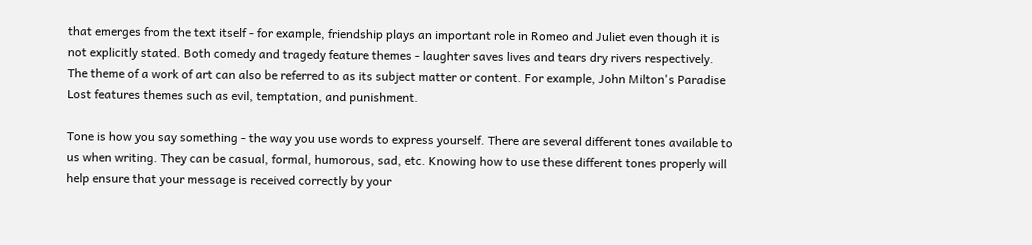that emerges from the text itself - for example, friendship plays an important role in Romeo and Juliet even though it is not explicitly stated. Both comedy and tragedy feature themes - laughter saves lives and tears dry rivers respectively. The theme of a work of art can also be referred to as its subject matter or content. For example, John Milton's Paradise Lost features themes such as evil, temptation, and punishment.

Tone is how you say something - the way you use words to express yourself. There are several different tones available to us when writing. They can be casual, formal, humorous, sad, etc. Knowing how to use these different tones properly will help ensure that your message is received correctly by your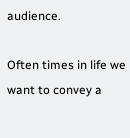audience.

Often times in life we want to convey a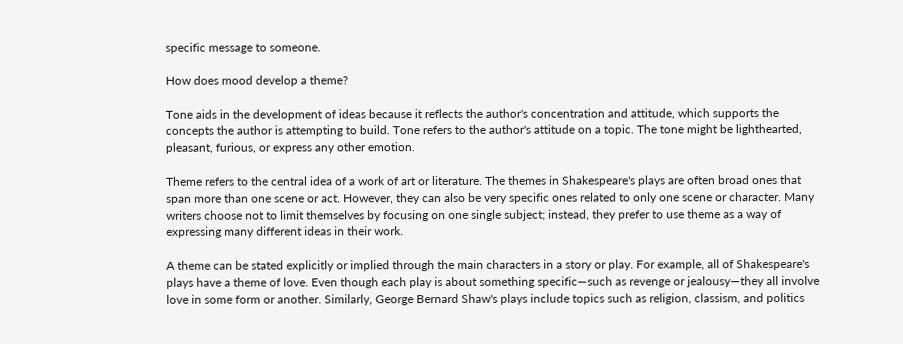specific message to someone.

How does mood develop a theme?

Tone aids in the development of ideas because it reflects the author's concentration and attitude, which supports the concepts the author is attempting to build. Tone refers to the author's attitude on a topic. The tone might be lighthearted, pleasant, furious, or express any other emotion.

Theme refers to the central idea of a work of art or literature. The themes in Shakespeare's plays are often broad ones that span more than one scene or act. However, they can also be very specific ones related to only one scene or character. Many writers choose not to limit themselves by focusing on one single subject; instead, they prefer to use theme as a way of expressing many different ideas in their work.

A theme can be stated explicitly or implied through the main characters in a story or play. For example, all of Shakespeare's plays have a theme of love. Even though each play is about something specific—such as revenge or jealousy—they all involve love in some form or another. Similarly, George Bernard Shaw's plays include topics such as religion, classism, and politics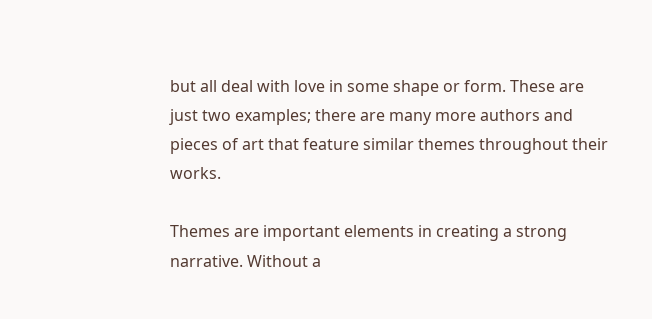but all deal with love in some shape or form. These are just two examples; there are many more authors and pieces of art that feature similar themes throughout their works.

Themes are important elements in creating a strong narrative. Without a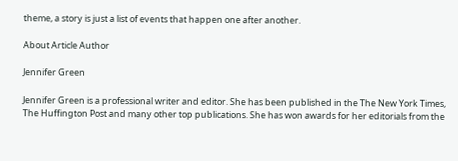theme, a story is just a list of events that happen one after another.

About Article Author

Jennifer Green

Jennifer Green is a professional writer and editor. She has been published in the The New York Times, The Huffington Post and many other top publications. She has won awards for her editorials from the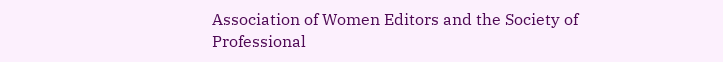Association of Women Editors and the Society of Professional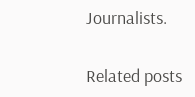Journalists.

Related posts